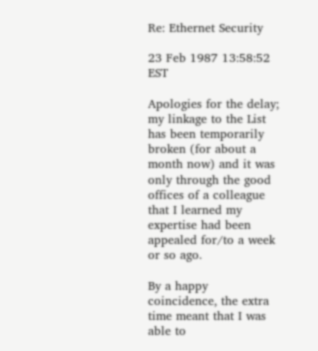Re: Ethernet Security

23 Feb 1987 13:58:52 EST

Apologies for the delay; my linkage to the List has been temporarily
broken (for about a month now) and it was only through the good
offices of a colleague that I learned my expertise had been
appealed for/to a week or so ago.

By a happy coincidence, the extra time meant that I was able to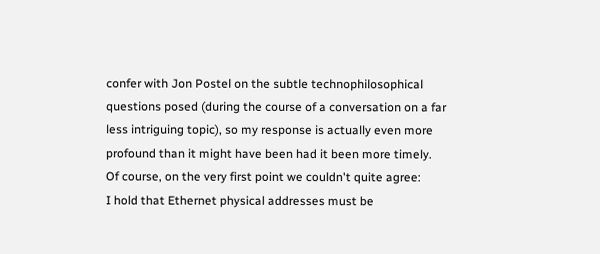confer with Jon Postel on the subtle technophilosophical
questions posed (during the course of a conversation on a far
less intriguing topic), so my response is actually even more
profound than it might have been had it been more timely.
Of course, on the very first point we couldn't quite agree:
I hold that Ethernet physical addresses must be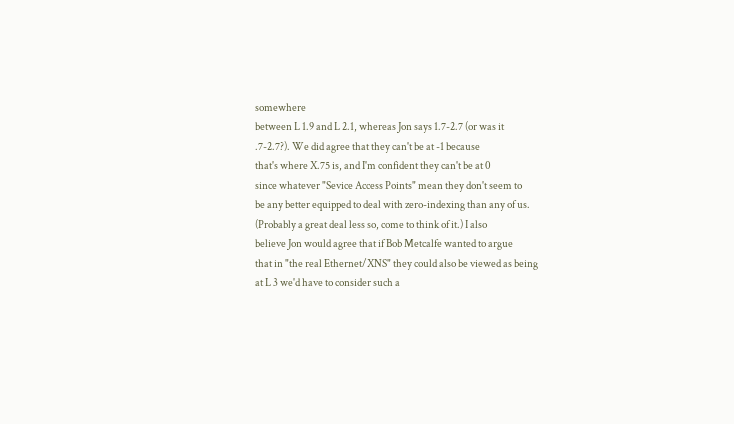somewhere
between L 1.9 and L 2.1, whereas Jon says 1.7-2.7 (or was it
.7-2.7?). We did agree that they can't be at -1 because
that's where X.75 is, and I'm confident they can't be at 0
since whatever "Sevice Access Points" mean they don't seem to
be any better equipped to deal with zero-indexing than any of us.
(Probably a great deal less so, come to think of it.) I also
believe Jon would agree that if Bob Metcalfe wanted to argue
that in "the real Ethernet/XNS" they could also be viewed as being
at L 3 we'd have to consider such a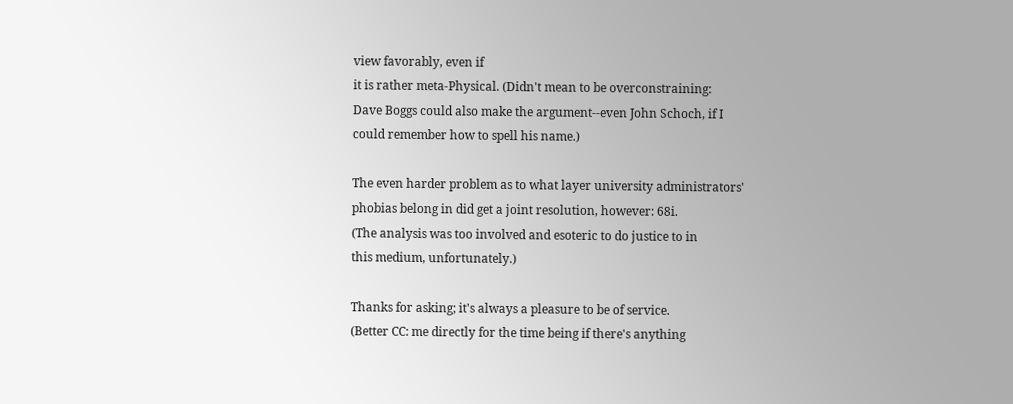view favorably, even if
it is rather meta-Physical. (Didn't mean to be overconstraining:
Dave Boggs could also make the argument--even John Schoch, if I
could remember how to spell his name.)

The even harder problem as to what layer university administrators'
phobias belong in did get a joint resolution, however: 68i.
(The analysis was too involved and esoteric to do justice to in
this medium, unfortunately.)

Thanks for asking; it's always a pleasure to be of service.
(Better CC: me directly for the time being if there's anything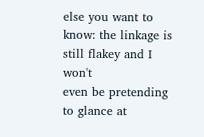else you want to know: the linkage is still flakey and I won't
even be pretending to glance at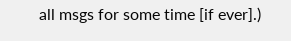all msgs for some time [if ever].)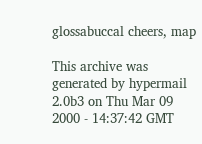glossabuccal cheers, map

This archive was generated by hypermail 2.0b3 on Thu Mar 09 2000 - 14:37:42 GMT